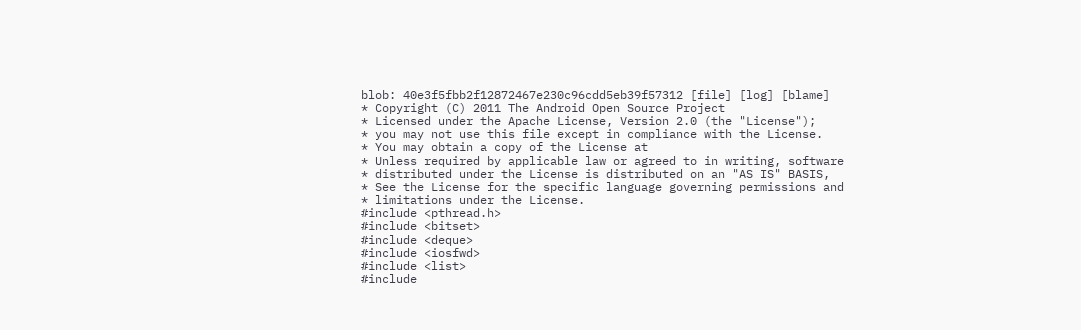blob: 40e3f5fbb2f12872467e230c96cdd5eb39f57312 [file] [log] [blame]
* Copyright (C) 2011 The Android Open Source Project
* Licensed under the Apache License, Version 2.0 (the "License");
* you may not use this file except in compliance with the License.
* You may obtain a copy of the License at
* Unless required by applicable law or agreed to in writing, software
* distributed under the License is distributed on an "AS IS" BASIS,
* See the License for the specific language governing permissions and
* limitations under the License.
#include <pthread.h>
#include <bitset>
#include <deque>
#include <iosfwd>
#include <list>
#include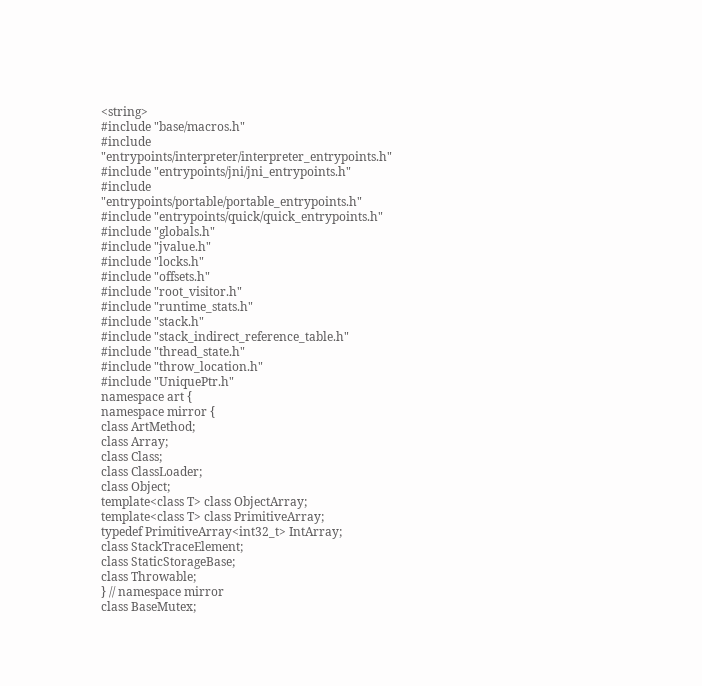<string>
#include "base/macros.h"
#include "entrypoints/interpreter/interpreter_entrypoints.h"
#include "entrypoints/jni/jni_entrypoints.h"
#include "entrypoints/portable/portable_entrypoints.h"
#include "entrypoints/quick/quick_entrypoints.h"
#include "globals.h"
#include "jvalue.h"
#include "locks.h"
#include "offsets.h"
#include "root_visitor.h"
#include "runtime_stats.h"
#include "stack.h"
#include "stack_indirect_reference_table.h"
#include "thread_state.h"
#include "throw_location.h"
#include "UniquePtr.h"
namespace art {
namespace mirror {
class ArtMethod;
class Array;
class Class;
class ClassLoader;
class Object;
template<class T> class ObjectArray;
template<class T> class PrimitiveArray;
typedef PrimitiveArray<int32_t> IntArray;
class StackTraceElement;
class StaticStorageBase;
class Throwable;
} // namespace mirror
class BaseMutex;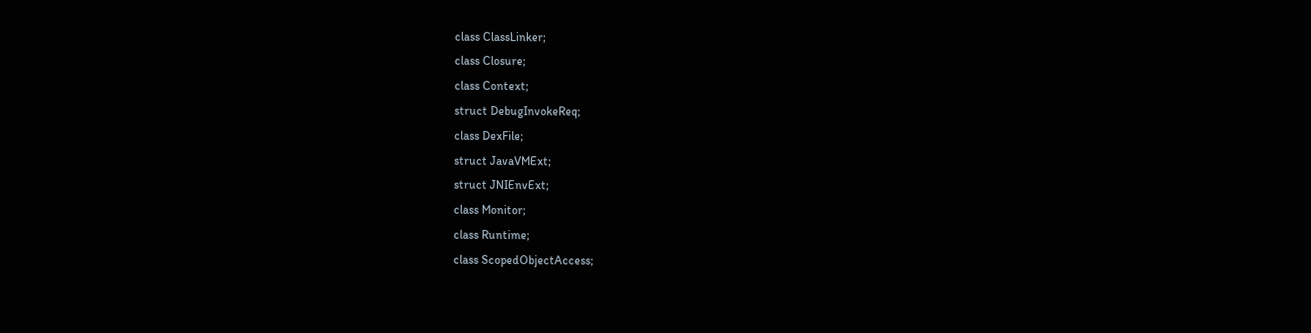class ClassLinker;
class Closure;
class Context;
struct DebugInvokeReq;
class DexFile;
struct JavaVMExt;
struct JNIEnvExt;
class Monitor;
class Runtime;
class ScopedObjectAccess;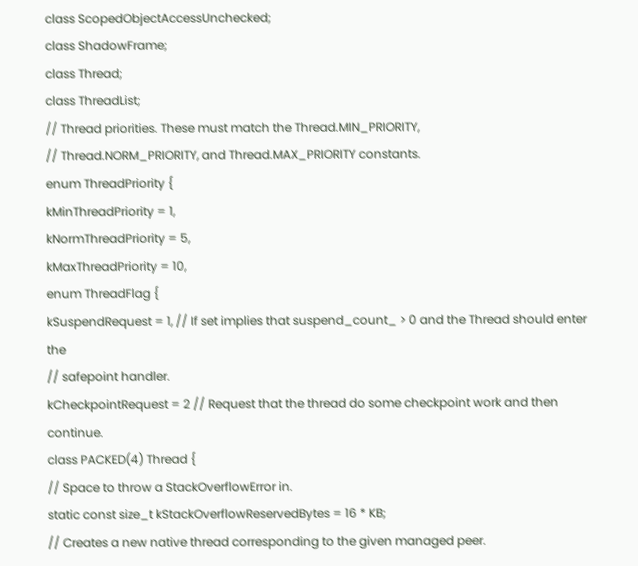class ScopedObjectAccessUnchecked;
class ShadowFrame;
class Thread;
class ThreadList;
// Thread priorities. These must match the Thread.MIN_PRIORITY,
// Thread.NORM_PRIORITY, and Thread.MAX_PRIORITY constants.
enum ThreadPriority {
kMinThreadPriority = 1,
kNormThreadPriority = 5,
kMaxThreadPriority = 10,
enum ThreadFlag {
kSuspendRequest = 1, // If set implies that suspend_count_ > 0 and the Thread should enter the
// safepoint handler.
kCheckpointRequest = 2 // Request that the thread do some checkpoint work and then continue.
class PACKED(4) Thread {
// Space to throw a StackOverflowError in.
static const size_t kStackOverflowReservedBytes = 16 * KB;
// Creates a new native thread corresponding to the given managed peer.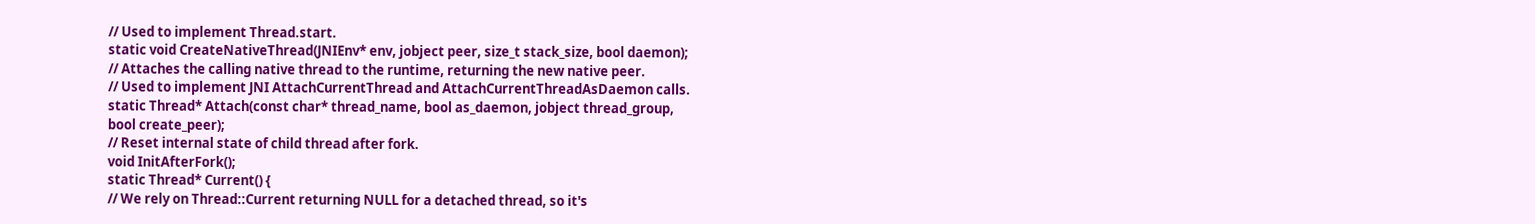// Used to implement Thread.start.
static void CreateNativeThread(JNIEnv* env, jobject peer, size_t stack_size, bool daemon);
// Attaches the calling native thread to the runtime, returning the new native peer.
// Used to implement JNI AttachCurrentThread and AttachCurrentThreadAsDaemon calls.
static Thread* Attach(const char* thread_name, bool as_daemon, jobject thread_group,
bool create_peer);
// Reset internal state of child thread after fork.
void InitAfterFork();
static Thread* Current() {
// We rely on Thread::Current returning NULL for a detached thread, so it's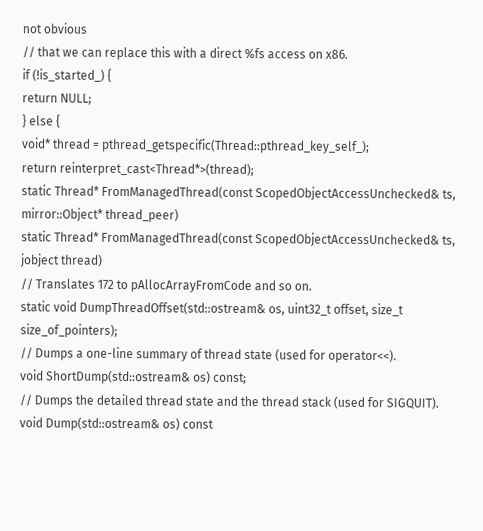not obvious
// that we can replace this with a direct %fs access on x86.
if (!is_started_) {
return NULL;
} else {
void* thread = pthread_getspecific(Thread::pthread_key_self_);
return reinterpret_cast<Thread*>(thread);
static Thread* FromManagedThread(const ScopedObjectAccessUnchecked& ts,
mirror::Object* thread_peer)
static Thread* FromManagedThread(const ScopedObjectAccessUnchecked& ts, jobject thread)
// Translates 172 to pAllocArrayFromCode and so on.
static void DumpThreadOffset(std::ostream& os, uint32_t offset, size_t size_of_pointers);
// Dumps a one-line summary of thread state (used for operator<<).
void ShortDump(std::ostream& os) const;
// Dumps the detailed thread state and the thread stack (used for SIGQUIT).
void Dump(std::ostream& os) const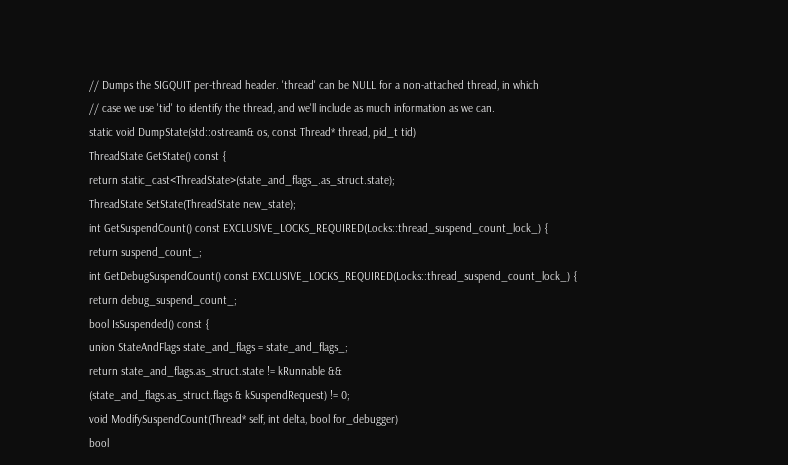// Dumps the SIGQUIT per-thread header. 'thread' can be NULL for a non-attached thread, in which
// case we use 'tid' to identify the thread, and we'll include as much information as we can.
static void DumpState(std::ostream& os, const Thread* thread, pid_t tid)
ThreadState GetState() const {
return static_cast<ThreadState>(state_and_flags_.as_struct.state);
ThreadState SetState(ThreadState new_state);
int GetSuspendCount() const EXCLUSIVE_LOCKS_REQUIRED(Locks::thread_suspend_count_lock_) {
return suspend_count_;
int GetDebugSuspendCount() const EXCLUSIVE_LOCKS_REQUIRED(Locks::thread_suspend_count_lock_) {
return debug_suspend_count_;
bool IsSuspended() const {
union StateAndFlags state_and_flags = state_and_flags_;
return state_and_flags.as_struct.state != kRunnable &&
(state_and_flags.as_struct.flags & kSuspendRequest) != 0;
void ModifySuspendCount(Thread* self, int delta, bool for_debugger)
bool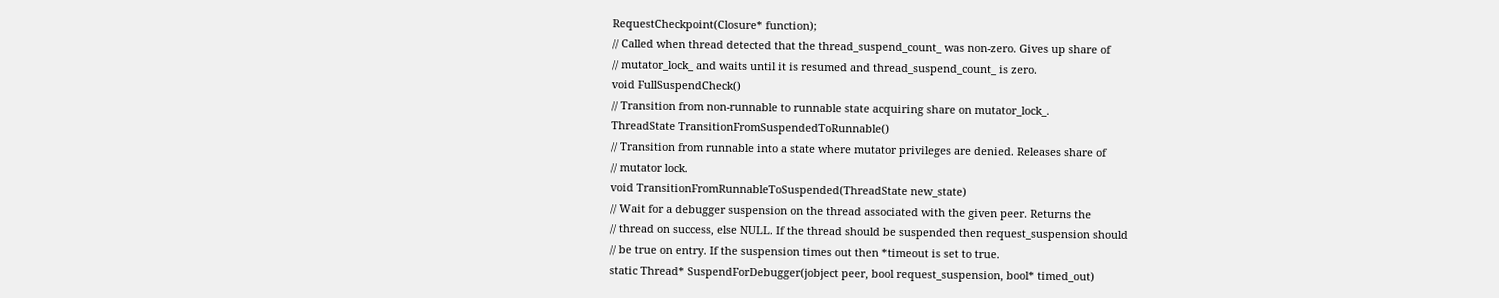RequestCheckpoint(Closure* function);
// Called when thread detected that the thread_suspend_count_ was non-zero. Gives up share of
// mutator_lock_ and waits until it is resumed and thread_suspend_count_ is zero.
void FullSuspendCheck()
// Transition from non-runnable to runnable state acquiring share on mutator_lock_.
ThreadState TransitionFromSuspendedToRunnable()
// Transition from runnable into a state where mutator privileges are denied. Releases share of
// mutator lock.
void TransitionFromRunnableToSuspended(ThreadState new_state)
// Wait for a debugger suspension on the thread associated with the given peer. Returns the
// thread on success, else NULL. If the thread should be suspended then request_suspension should
// be true on entry. If the suspension times out then *timeout is set to true.
static Thread* SuspendForDebugger(jobject peer, bool request_suspension, bool* timed_out)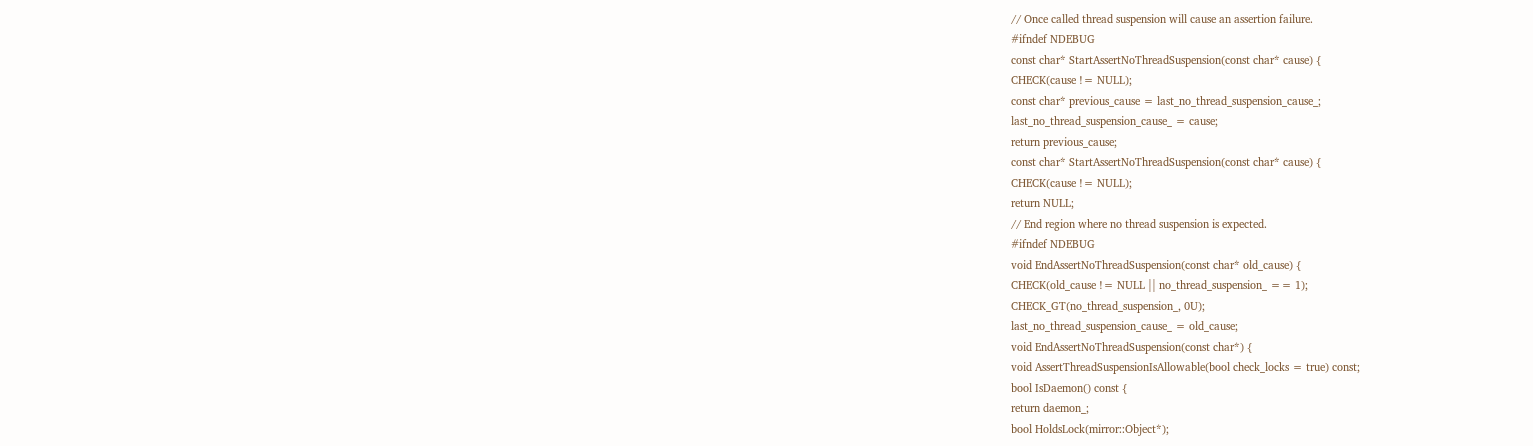// Once called thread suspension will cause an assertion failure.
#ifndef NDEBUG
const char* StartAssertNoThreadSuspension(const char* cause) {
CHECK(cause != NULL);
const char* previous_cause = last_no_thread_suspension_cause_;
last_no_thread_suspension_cause_ = cause;
return previous_cause;
const char* StartAssertNoThreadSuspension(const char* cause) {
CHECK(cause != NULL);
return NULL;
// End region where no thread suspension is expected.
#ifndef NDEBUG
void EndAssertNoThreadSuspension(const char* old_cause) {
CHECK(old_cause != NULL || no_thread_suspension_ == 1);
CHECK_GT(no_thread_suspension_, 0U);
last_no_thread_suspension_cause_ = old_cause;
void EndAssertNoThreadSuspension(const char*) {
void AssertThreadSuspensionIsAllowable(bool check_locks = true) const;
bool IsDaemon() const {
return daemon_;
bool HoldsLock(mirror::Object*);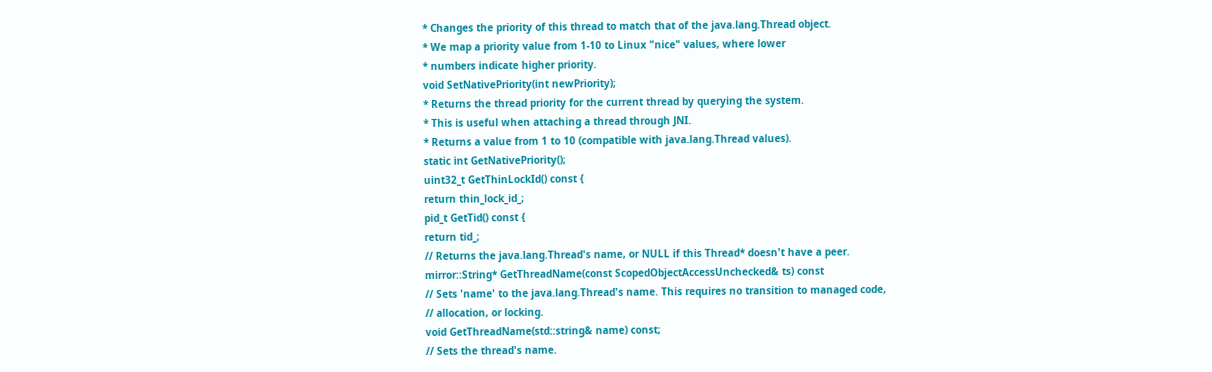* Changes the priority of this thread to match that of the java.lang.Thread object.
* We map a priority value from 1-10 to Linux "nice" values, where lower
* numbers indicate higher priority.
void SetNativePriority(int newPriority);
* Returns the thread priority for the current thread by querying the system.
* This is useful when attaching a thread through JNI.
* Returns a value from 1 to 10 (compatible with java.lang.Thread values).
static int GetNativePriority();
uint32_t GetThinLockId() const {
return thin_lock_id_;
pid_t GetTid() const {
return tid_;
// Returns the java.lang.Thread's name, or NULL if this Thread* doesn't have a peer.
mirror::String* GetThreadName(const ScopedObjectAccessUnchecked& ts) const
// Sets 'name' to the java.lang.Thread's name. This requires no transition to managed code,
// allocation, or locking.
void GetThreadName(std::string& name) const;
// Sets the thread's name.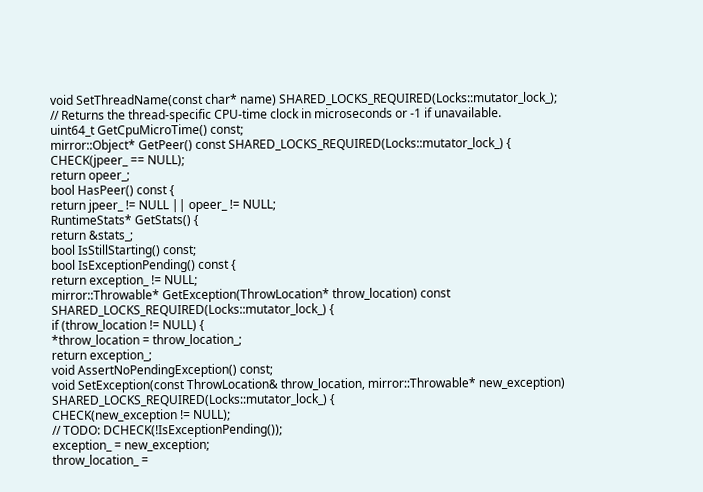void SetThreadName(const char* name) SHARED_LOCKS_REQUIRED(Locks::mutator_lock_);
// Returns the thread-specific CPU-time clock in microseconds or -1 if unavailable.
uint64_t GetCpuMicroTime() const;
mirror::Object* GetPeer() const SHARED_LOCKS_REQUIRED(Locks::mutator_lock_) {
CHECK(jpeer_ == NULL);
return opeer_;
bool HasPeer() const {
return jpeer_ != NULL || opeer_ != NULL;
RuntimeStats* GetStats() {
return &stats_;
bool IsStillStarting() const;
bool IsExceptionPending() const {
return exception_ != NULL;
mirror::Throwable* GetException(ThrowLocation* throw_location) const
SHARED_LOCKS_REQUIRED(Locks::mutator_lock_) {
if (throw_location != NULL) {
*throw_location = throw_location_;
return exception_;
void AssertNoPendingException() const;
void SetException(const ThrowLocation& throw_location, mirror::Throwable* new_exception)
SHARED_LOCKS_REQUIRED(Locks::mutator_lock_) {
CHECK(new_exception != NULL);
// TODO: DCHECK(!IsExceptionPending());
exception_ = new_exception;
throw_location_ =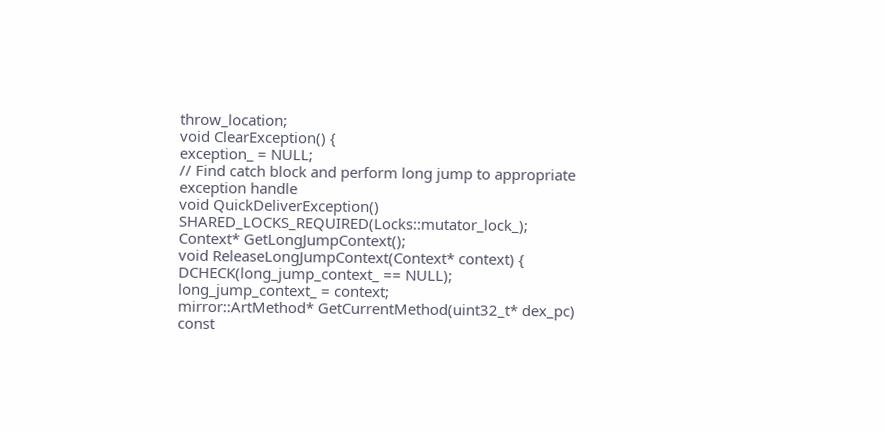throw_location;
void ClearException() {
exception_ = NULL;
// Find catch block and perform long jump to appropriate exception handle
void QuickDeliverException() SHARED_LOCKS_REQUIRED(Locks::mutator_lock_);
Context* GetLongJumpContext();
void ReleaseLongJumpContext(Context* context) {
DCHECK(long_jump_context_ == NULL);
long_jump_context_ = context;
mirror::ArtMethod* GetCurrentMethod(uint32_t* dex_pc) const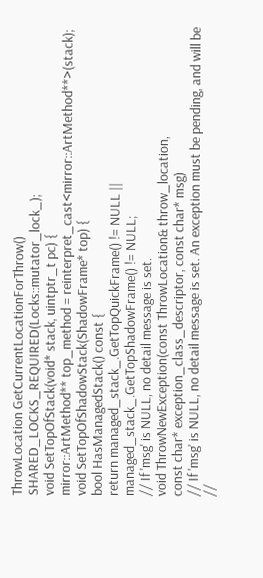ThrowLocation GetCurrentLocationForThrow() SHARED_LOCKS_REQUIRED(Locks::mutator_lock_);
void SetTopOfStack(void* stack, uintptr_t pc) {
mirror::ArtMethod** top_method = reinterpret_cast<mirror::ArtMethod**>(stack);
void SetTopOfShadowStack(ShadowFrame* top) {
bool HasManagedStack() const {
return managed_stack_.GetTopQuickFrame() != NULL || managed_stack_.GetTopShadowFrame() != NULL;
// If 'msg' is NULL, no detail message is set.
void ThrowNewException(const ThrowLocation& throw_location,
const char* exception_class_descriptor, const char* msg)
// If 'msg' is NULL, no detail message is set. An exception must be pending, and will be
//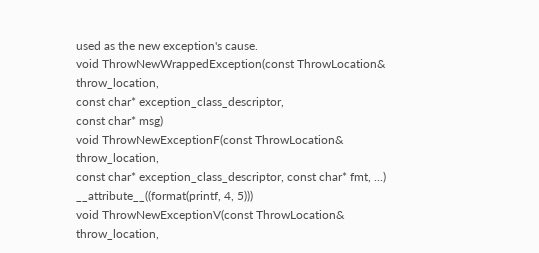used as the new exception's cause.
void ThrowNewWrappedException(const ThrowLocation& throw_location,
const char* exception_class_descriptor,
const char* msg)
void ThrowNewExceptionF(const ThrowLocation& throw_location,
const char* exception_class_descriptor, const char* fmt, ...)
__attribute__((format(printf, 4, 5)))
void ThrowNewExceptionV(const ThrowLocation& throw_location,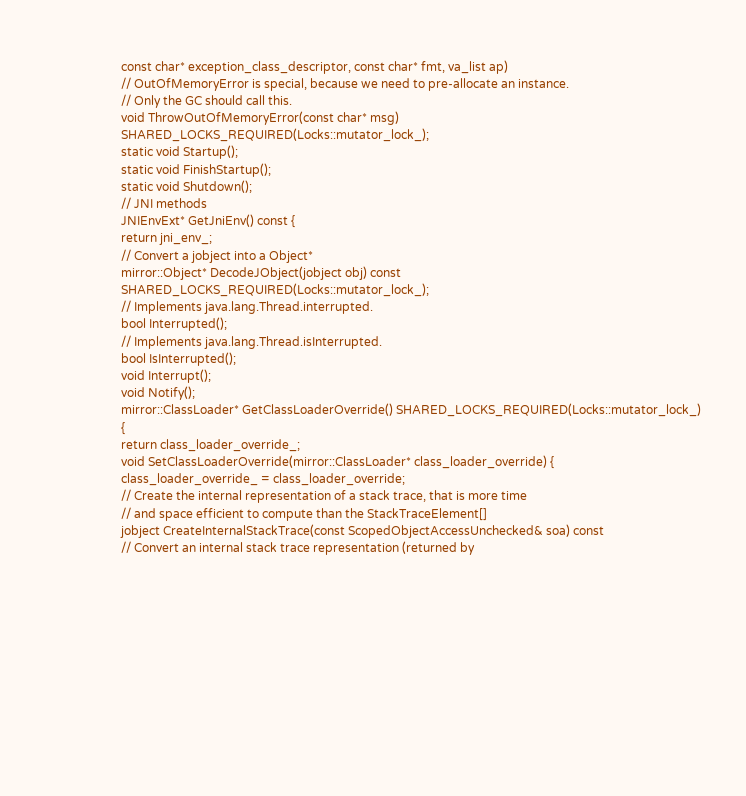const char* exception_class_descriptor, const char* fmt, va_list ap)
// OutOfMemoryError is special, because we need to pre-allocate an instance.
// Only the GC should call this.
void ThrowOutOfMemoryError(const char* msg) SHARED_LOCKS_REQUIRED(Locks::mutator_lock_);
static void Startup();
static void FinishStartup();
static void Shutdown();
// JNI methods
JNIEnvExt* GetJniEnv() const {
return jni_env_;
// Convert a jobject into a Object*
mirror::Object* DecodeJObject(jobject obj) const SHARED_LOCKS_REQUIRED(Locks::mutator_lock_);
// Implements java.lang.Thread.interrupted.
bool Interrupted();
// Implements java.lang.Thread.isInterrupted.
bool IsInterrupted();
void Interrupt();
void Notify();
mirror::ClassLoader* GetClassLoaderOverride() SHARED_LOCKS_REQUIRED(Locks::mutator_lock_) {
return class_loader_override_;
void SetClassLoaderOverride(mirror::ClassLoader* class_loader_override) {
class_loader_override_ = class_loader_override;
// Create the internal representation of a stack trace, that is more time
// and space efficient to compute than the StackTraceElement[]
jobject CreateInternalStackTrace(const ScopedObjectAccessUnchecked& soa) const
// Convert an internal stack trace representation (returned by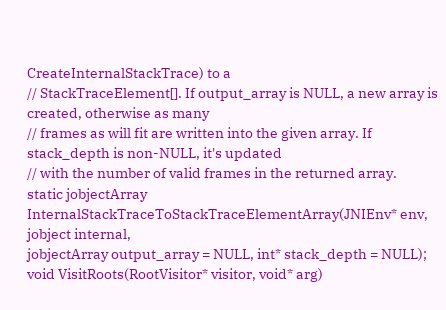CreateInternalStackTrace) to a
// StackTraceElement[]. If output_array is NULL, a new array is created, otherwise as many
// frames as will fit are written into the given array. If stack_depth is non-NULL, it's updated
// with the number of valid frames in the returned array.
static jobjectArray InternalStackTraceToStackTraceElementArray(JNIEnv* env, jobject internal,
jobjectArray output_array = NULL, int* stack_depth = NULL);
void VisitRoots(RootVisitor* visitor, void* arg)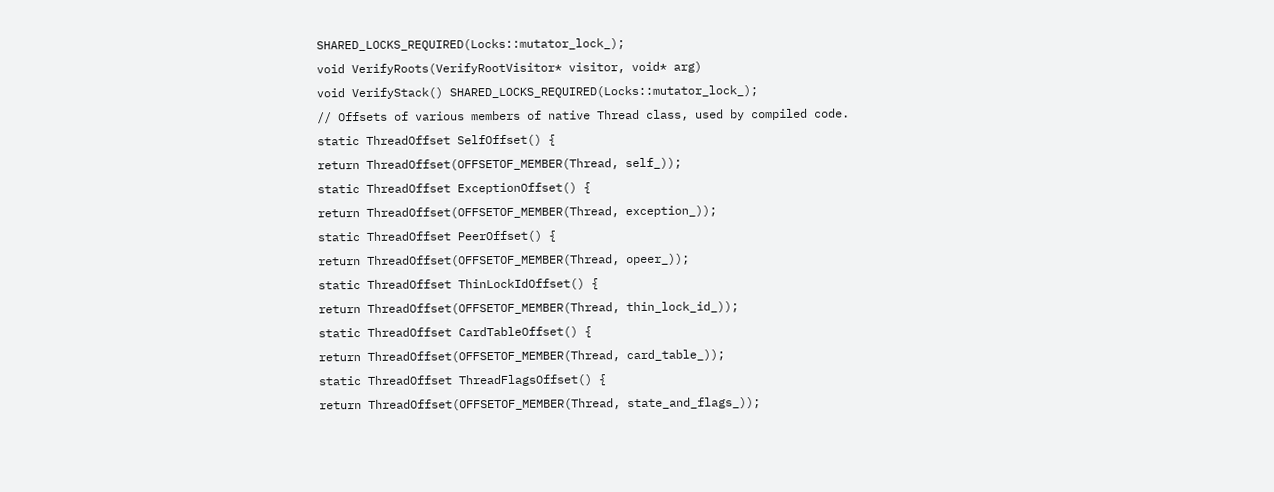SHARED_LOCKS_REQUIRED(Locks::mutator_lock_);
void VerifyRoots(VerifyRootVisitor* visitor, void* arg)
void VerifyStack() SHARED_LOCKS_REQUIRED(Locks::mutator_lock_);
// Offsets of various members of native Thread class, used by compiled code.
static ThreadOffset SelfOffset() {
return ThreadOffset(OFFSETOF_MEMBER(Thread, self_));
static ThreadOffset ExceptionOffset() {
return ThreadOffset(OFFSETOF_MEMBER(Thread, exception_));
static ThreadOffset PeerOffset() {
return ThreadOffset(OFFSETOF_MEMBER(Thread, opeer_));
static ThreadOffset ThinLockIdOffset() {
return ThreadOffset(OFFSETOF_MEMBER(Thread, thin_lock_id_));
static ThreadOffset CardTableOffset() {
return ThreadOffset(OFFSETOF_MEMBER(Thread, card_table_));
static ThreadOffset ThreadFlagsOffset() {
return ThreadOffset(OFFSETOF_MEMBER(Thread, state_and_flags_));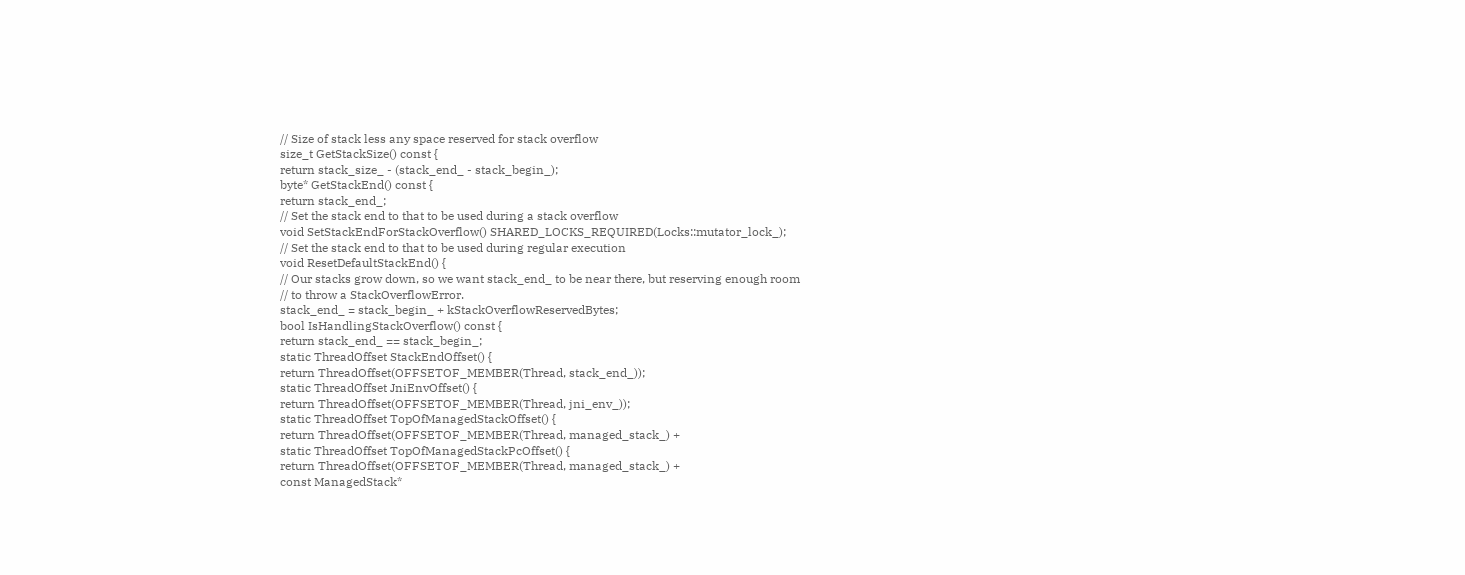// Size of stack less any space reserved for stack overflow
size_t GetStackSize() const {
return stack_size_ - (stack_end_ - stack_begin_);
byte* GetStackEnd() const {
return stack_end_;
// Set the stack end to that to be used during a stack overflow
void SetStackEndForStackOverflow() SHARED_LOCKS_REQUIRED(Locks::mutator_lock_);
// Set the stack end to that to be used during regular execution
void ResetDefaultStackEnd() {
// Our stacks grow down, so we want stack_end_ to be near there, but reserving enough room
// to throw a StackOverflowError.
stack_end_ = stack_begin_ + kStackOverflowReservedBytes;
bool IsHandlingStackOverflow() const {
return stack_end_ == stack_begin_;
static ThreadOffset StackEndOffset() {
return ThreadOffset(OFFSETOF_MEMBER(Thread, stack_end_));
static ThreadOffset JniEnvOffset() {
return ThreadOffset(OFFSETOF_MEMBER(Thread, jni_env_));
static ThreadOffset TopOfManagedStackOffset() {
return ThreadOffset(OFFSETOF_MEMBER(Thread, managed_stack_) +
static ThreadOffset TopOfManagedStackPcOffset() {
return ThreadOffset(OFFSETOF_MEMBER(Thread, managed_stack_) +
const ManagedStack*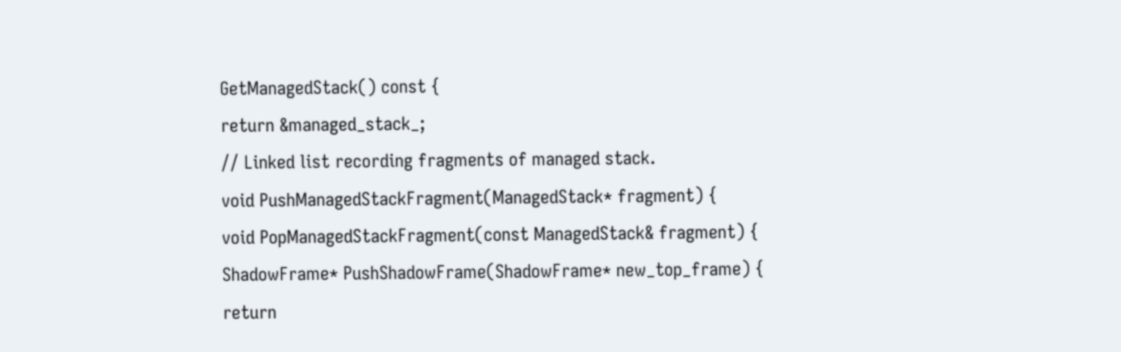GetManagedStack() const {
return &managed_stack_;
// Linked list recording fragments of managed stack.
void PushManagedStackFragment(ManagedStack* fragment) {
void PopManagedStackFragment(const ManagedStack& fragment) {
ShadowFrame* PushShadowFrame(ShadowFrame* new_top_frame) {
return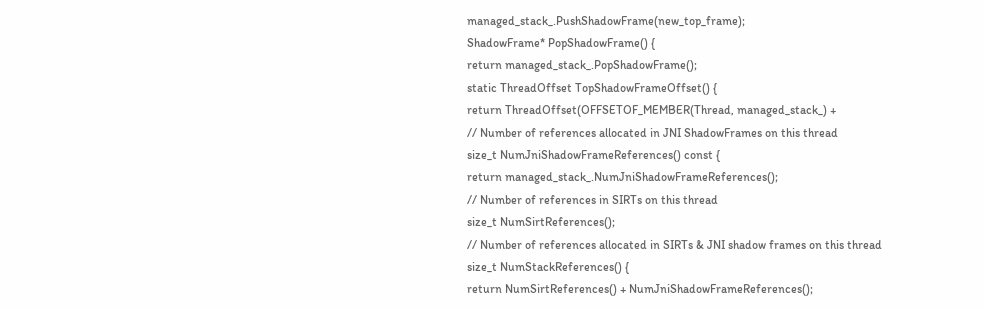managed_stack_.PushShadowFrame(new_top_frame);
ShadowFrame* PopShadowFrame() {
return managed_stack_.PopShadowFrame();
static ThreadOffset TopShadowFrameOffset() {
return ThreadOffset(OFFSETOF_MEMBER(Thread, managed_stack_) +
// Number of references allocated in JNI ShadowFrames on this thread
size_t NumJniShadowFrameReferences() const {
return managed_stack_.NumJniShadowFrameReferences();
// Number of references in SIRTs on this thread
size_t NumSirtReferences();
// Number of references allocated in SIRTs & JNI shadow frames on this thread
size_t NumStackReferences() {
return NumSirtReferences() + NumJniShadowFrameReferences();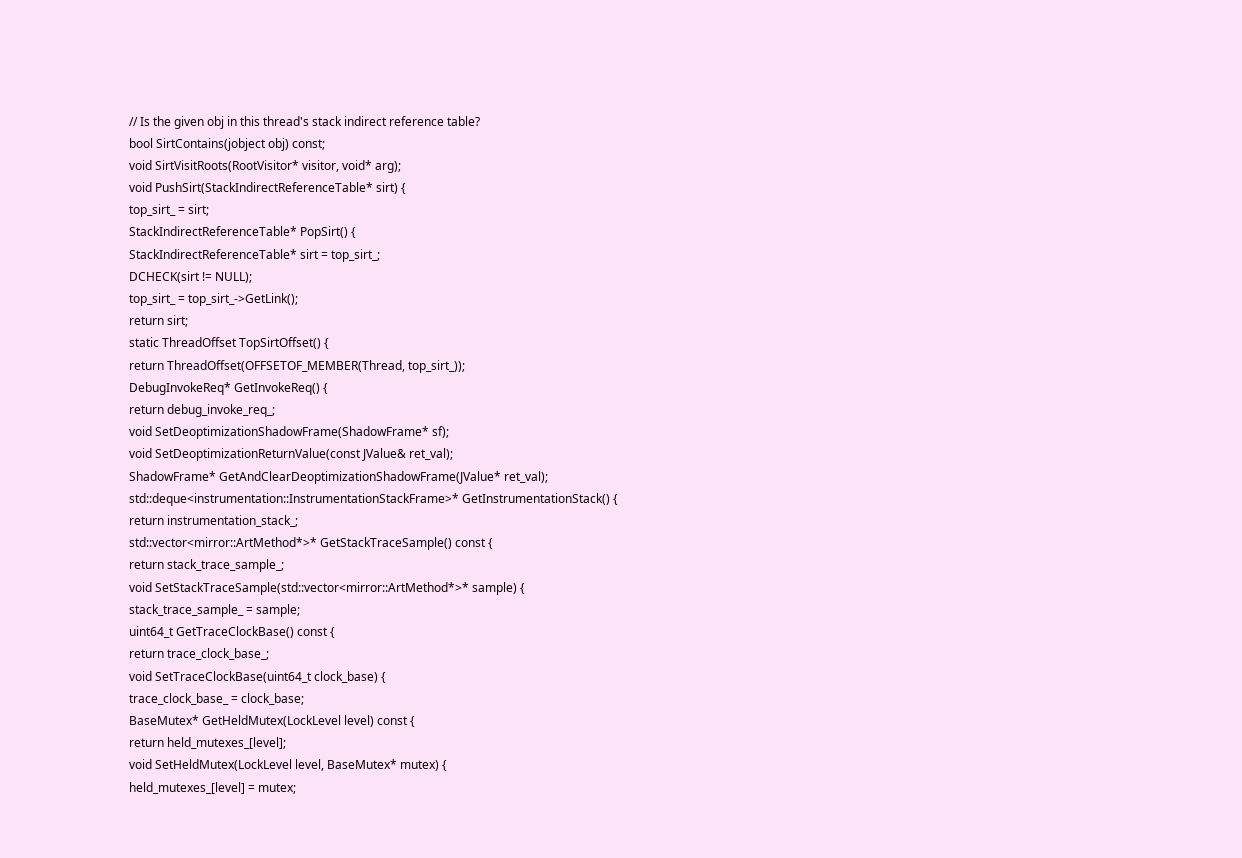// Is the given obj in this thread's stack indirect reference table?
bool SirtContains(jobject obj) const;
void SirtVisitRoots(RootVisitor* visitor, void* arg);
void PushSirt(StackIndirectReferenceTable* sirt) {
top_sirt_ = sirt;
StackIndirectReferenceTable* PopSirt() {
StackIndirectReferenceTable* sirt = top_sirt_;
DCHECK(sirt != NULL);
top_sirt_ = top_sirt_->GetLink();
return sirt;
static ThreadOffset TopSirtOffset() {
return ThreadOffset(OFFSETOF_MEMBER(Thread, top_sirt_));
DebugInvokeReq* GetInvokeReq() {
return debug_invoke_req_;
void SetDeoptimizationShadowFrame(ShadowFrame* sf);
void SetDeoptimizationReturnValue(const JValue& ret_val);
ShadowFrame* GetAndClearDeoptimizationShadowFrame(JValue* ret_val);
std::deque<instrumentation::InstrumentationStackFrame>* GetInstrumentationStack() {
return instrumentation_stack_;
std::vector<mirror::ArtMethod*>* GetStackTraceSample() const {
return stack_trace_sample_;
void SetStackTraceSample(std::vector<mirror::ArtMethod*>* sample) {
stack_trace_sample_ = sample;
uint64_t GetTraceClockBase() const {
return trace_clock_base_;
void SetTraceClockBase(uint64_t clock_base) {
trace_clock_base_ = clock_base;
BaseMutex* GetHeldMutex(LockLevel level) const {
return held_mutexes_[level];
void SetHeldMutex(LockLevel level, BaseMutex* mutex) {
held_mutexes_[level] = mutex;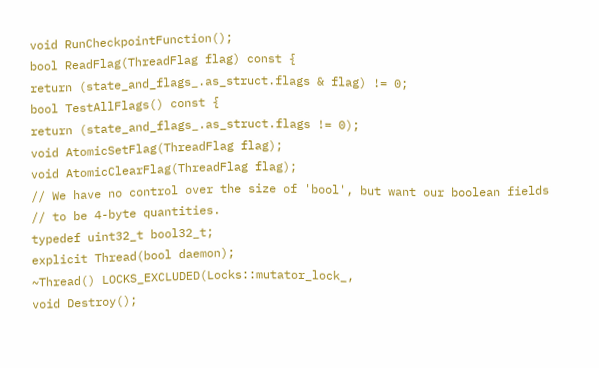void RunCheckpointFunction();
bool ReadFlag(ThreadFlag flag) const {
return (state_and_flags_.as_struct.flags & flag) != 0;
bool TestAllFlags() const {
return (state_and_flags_.as_struct.flags != 0);
void AtomicSetFlag(ThreadFlag flag);
void AtomicClearFlag(ThreadFlag flag);
// We have no control over the size of 'bool', but want our boolean fields
// to be 4-byte quantities.
typedef uint32_t bool32_t;
explicit Thread(bool daemon);
~Thread() LOCKS_EXCLUDED(Locks::mutator_lock_,
void Destroy();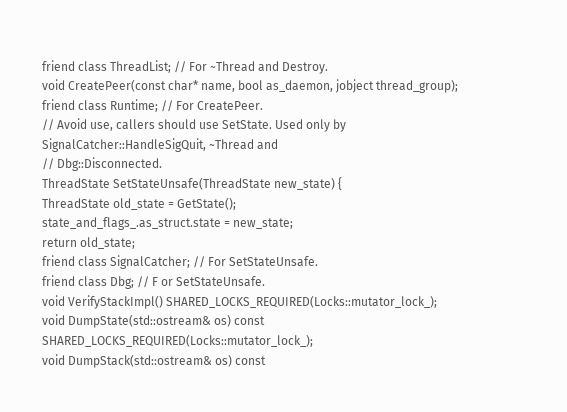friend class ThreadList; // For ~Thread and Destroy.
void CreatePeer(const char* name, bool as_daemon, jobject thread_group);
friend class Runtime; // For CreatePeer.
// Avoid use, callers should use SetState. Used only by SignalCatcher::HandleSigQuit, ~Thread and
// Dbg::Disconnected.
ThreadState SetStateUnsafe(ThreadState new_state) {
ThreadState old_state = GetState();
state_and_flags_.as_struct.state = new_state;
return old_state;
friend class SignalCatcher; // For SetStateUnsafe.
friend class Dbg; // F or SetStateUnsafe.
void VerifyStackImpl() SHARED_LOCKS_REQUIRED(Locks::mutator_lock_);
void DumpState(std::ostream& os) const SHARED_LOCKS_REQUIRED(Locks::mutator_lock_);
void DumpStack(std::ostream& os) const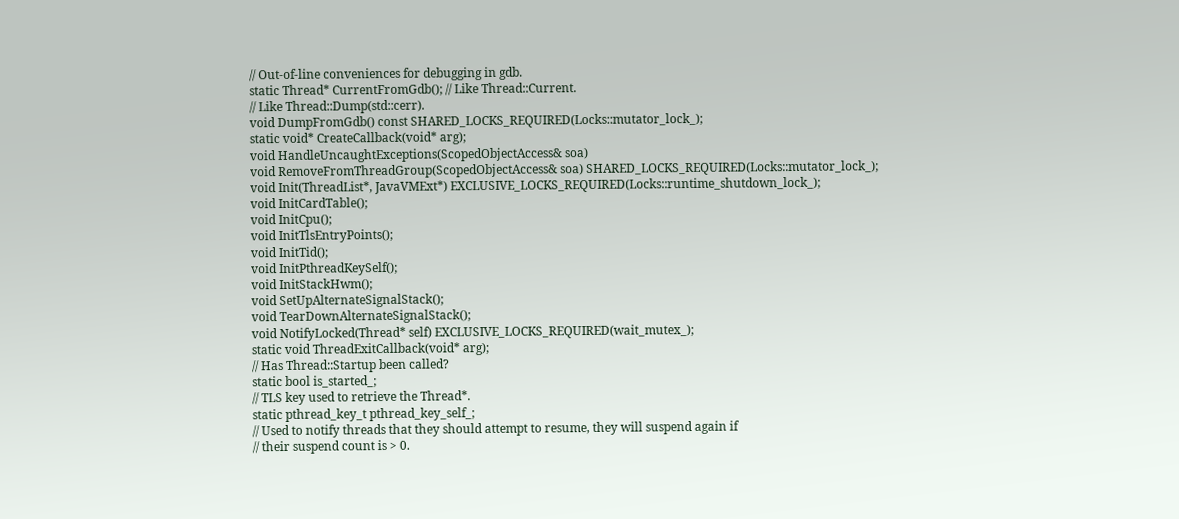// Out-of-line conveniences for debugging in gdb.
static Thread* CurrentFromGdb(); // Like Thread::Current.
// Like Thread::Dump(std::cerr).
void DumpFromGdb() const SHARED_LOCKS_REQUIRED(Locks::mutator_lock_);
static void* CreateCallback(void* arg);
void HandleUncaughtExceptions(ScopedObjectAccess& soa)
void RemoveFromThreadGroup(ScopedObjectAccess& soa) SHARED_LOCKS_REQUIRED(Locks::mutator_lock_);
void Init(ThreadList*, JavaVMExt*) EXCLUSIVE_LOCKS_REQUIRED(Locks::runtime_shutdown_lock_);
void InitCardTable();
void InitCpu();
void InitTlsEntryPoints();
void InitTid();
void InitPthreadKeySelf();
void InitStackHwm();
void SetUpAlternateSignalStack();
void TearDownAlternateSignalStack();
void NotifyLocked(Thread* self) EXCLUSIVE_LOCKS_REQUIRED(wait_mutex_);
static void ThreadExitCallback(void* arg);
// Has Thread::Startup been called?
static bool is_started_;
// TLS key used to retrieve the Thread*.
static pthread_key_t pthread_key_self_;
// Used to notify threads that they should attempt to resume, they will suspend again if
// their suspend count is > 0.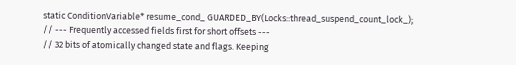static ConditionVariable* resume_cond_ GUARDED_BY(Locks::thread_suspend_count_lock_);
// --- Frequently accessed fields first for short offsets ---
// 32 bits of atomically changed state and flags. Keeping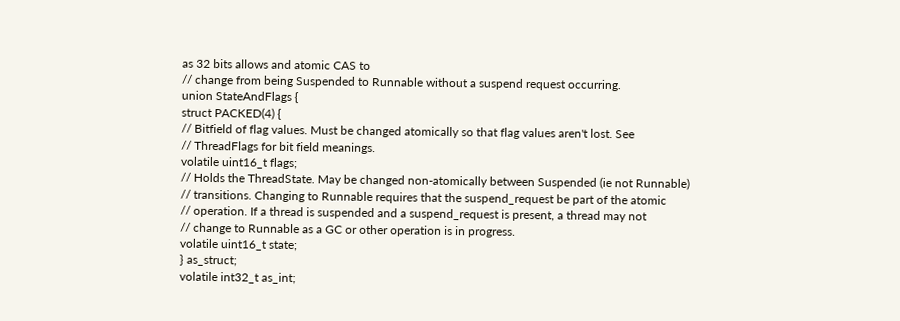as 32 bits allows and atomic CAS to
// change from being Suspended to Runnable without a suspend request occurring.
union StateAndFlags {
struct PACKED(4) {
// Bitfield of flag values. Must be changed atomically so that flag values aren't lost. See
// ThreadFlags for bit field meanings.
volatile uint16_t flags;
// Holds the ThreadState. May be changed non-atomically between Suspended (ie not Runnable)
// transitions. Changing to Runnable requires that the suspend_request be part of the atomic
// operation. If a thread is suspended and a suspend_request is present, a thread may not
// change to Runnable as a GC or other operation is in progress.
volatile uint16_t state;
} as_struct;
volatile int32_t as_int;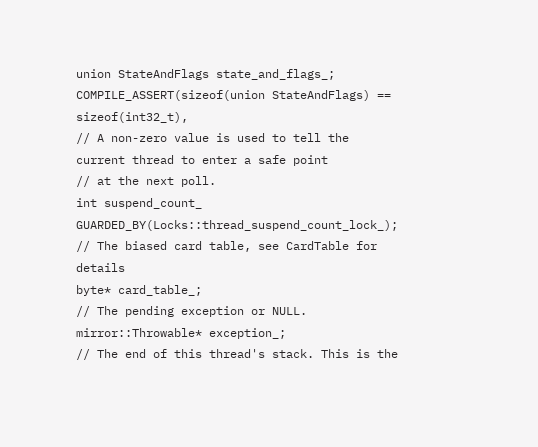union StateAndFlags state_and_flags_;
COMPILE_ASSERT(sizeof(union StateAndFlags) == sizeof(int32_t),
// A non-zero value is used to tell the current thread to enter a safe point
// at the next poll.
int suspend_count_ GUARDED_BY(Locks::thread_suspend_count_lock_);
// The biased card table, see CardTable for details
byte* card_table_;
// The pending exception or NULL.
mirror::Throwable* exception_;
// The end of this thread's stack. This is the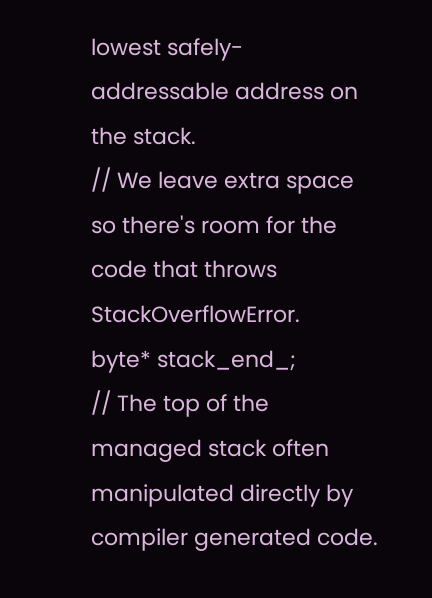lowest safely-addressable address on the stack.
// We leave extra space so there's room for the code that throws StackOverflowError.
byte* stack_end_;
// The top of the managed stack often manipulated directly by compiler generated code.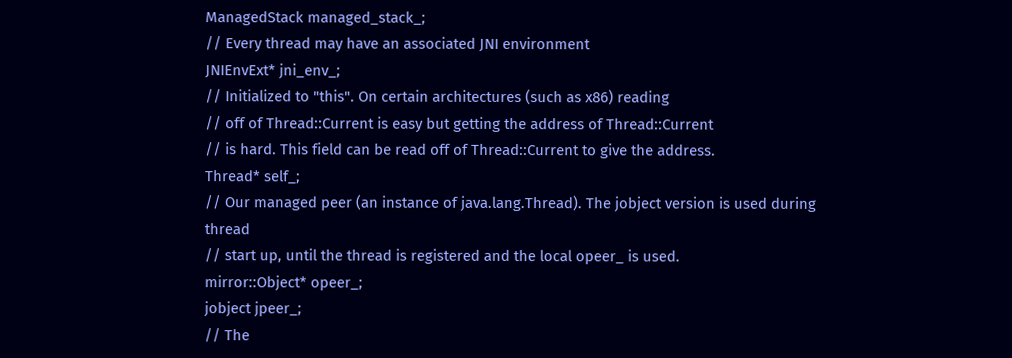ManagedStack managed_stack_;
// Every thread may have an associated JNI environment
JNIEnvExt* jni_env_;
// Initialized to "this". On certain architectures (such as x86) reading
// off of Thread::Current is easy but getting the address of Thread::Current
// is hard. This field can be read off of Thread::Current to give the address.
Thread* self_;
// Our managed peer (an instance of java.lang.Thread). The jobject version is used during thread
// start up, until the thread is registered and the local opeer_ is used.
mirror::Object* opeer_;
jobject jpeer_;
// The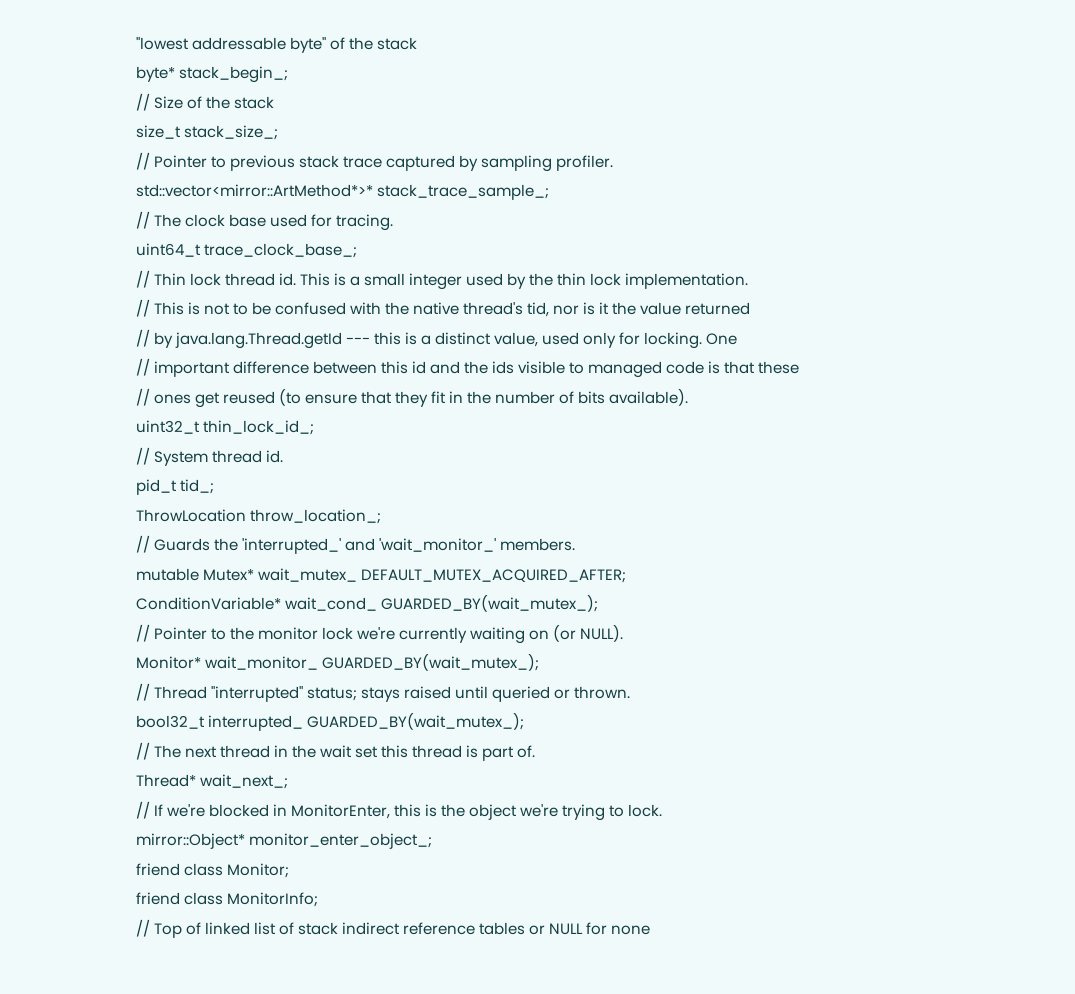"lowest addressable byte" of the stack
byte* stack_begin_;
// Size of the stack
size_t stack_size_;
// Pointer to previous stack trace captured by sampling profiler.
std::vector<mirror::ArtMethod*>* stack_trace_sample_;
// The clock base used for tracing.
uint64_t trace_clock_base_;
// Thin lock thread id. This is a small integer used by the thin lock implementation.
// This is not to be confused with the native thread's tid, nor is it the value returned
// by java.lang.Thread.getId --- this is a distinct value, used only for locking. One
// important difference between this id and the ids visible to managed code is that these
// ones get reused (to ensure that they fit in the number of bits available).
uint32_t thin_lock_id_;
// System thread id.
pid_t tid_;
ThrowLocation throw_location_;
// Guards the 'interrupted_' and 'wait_monitor_' members.
mutable Mutex* wait_mutex_ DEFAULT_MUTEX_ACQUIRED_AFTER;
ConditionVariable* wait_cond_ GUARDED_BY(wait_mutex_);
// Pointer to the monitor lock we're currently waiting on (or NULL).
Monitor* wait_monitor_ GUARDED_BY(wait_mutex_);
// Thread "interrupted" status; stays raised until queried or thrown.
bool32_t interrupted_ GUARDED_BY(wait_mutex_);
// The next thread in the wait set this thread is part of.
Thread* wait_next_;
// If we're blocked in MonitorEnter, this is the object we're trying to lock.
mirror::Object* monitor_enter_object_;
friend class Monitor;
friend class MonitorInfo;
// Top of linked list of stack indirect reference tables or NULL for none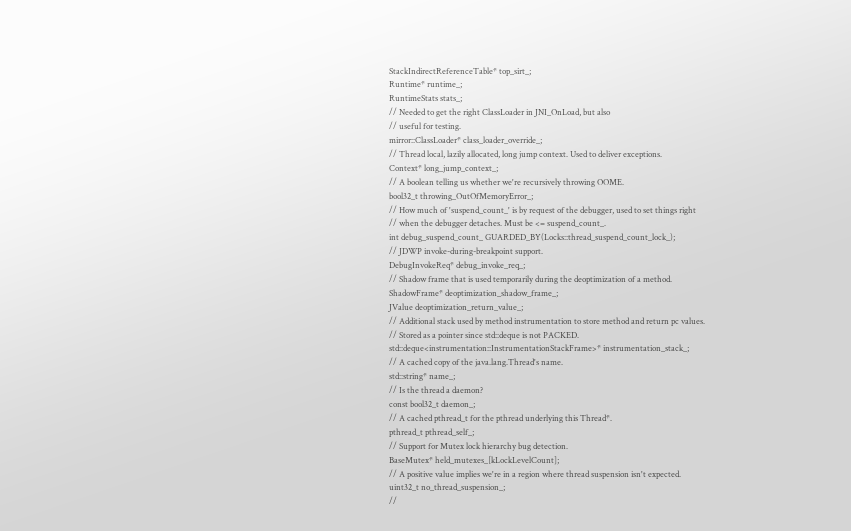StackIndirectReferenceTable* top_sirt_;
Runtime* runtime_;
RuntimeStats stats_;
// Needed to get the right ClassLoader in JNI_OnLoad, but also
// useful for testing.
mirror::ClassLoader* class_loader_override_;
// Thread local, lazily allocated, long jump context. Used to deliver exceptions.
Context* long_jump_context_;
// A boolean telling us whether we're recursively throwing OOME.
bool32_t throwing_OutOfMemoryError_;
// How much of 'suspend_count_' is by request of the debugger, used to set things right
// when the debugger detaches. Must be <= suspend_count_.
int debug_suspend_count_ GUARDED_BY(Locks::thread_suspend_count_lock_);
// JDWP invoke-during-breakpoint support.
DebugInvokeReq* debug_invoke_req_;
// Shadow frame that is used temporarily during the deoptimization of a method.
ShadowFrame* deoptimization_shadow_frame_;
JValue deoptimization_return_value_;
// Additional stack used by method instrumentation to store method and return pc values.
// Stored as a pointer since std::deque is not PACKED.
std::deque<instrumentation::InstrumentationStackFrame>* instrumentation_stack_;
// A cached copy of the java.lang.Thread's name.
std::string* name_;
// Is the thread a daemon?
const bool32_t daemon_;
// A cached pthread_t for the pthread underlying this Thread*.
pthread_t pthread_self_;
// Support for Mutex lock hierarchy bug detection.
BaseMutex* held_mutexes_[kLockLevelCount];
// A positive value implies we're in a region where thread suspension isn't expected.
uint32_t no_thread_suspension_;
//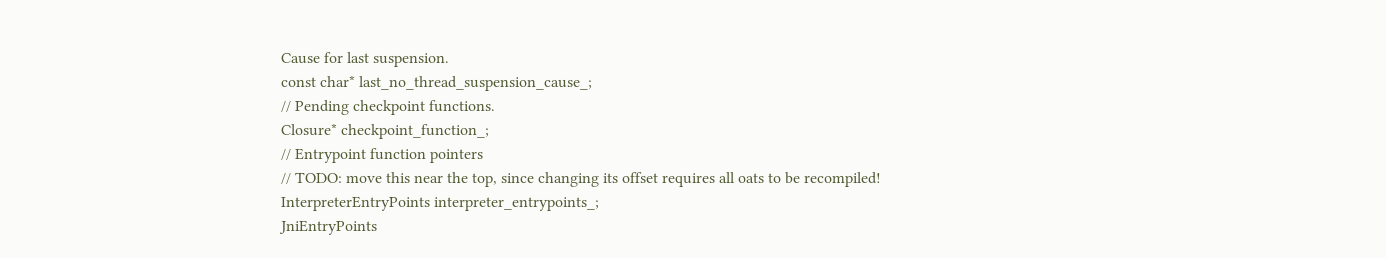Cause for last suspension.
const char* last_no_thread_suspension_cause_;
// Pending checkpoint functions.
Closure* checkpoint_function_;
// Entrypoint function pointers
// TODO: move this near the top, since changing its offset requires all oats to be recompiled!
InterpreterEntryPoints interpreter_entrypoints_;
JniEntryPoints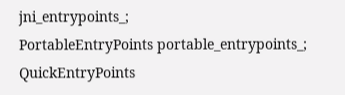jni_entrypoints_;
PortableEntryPoints portable_entrypoints_;
QuickEntryPoints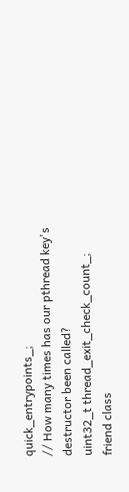quick_entrypoints_;
// How many times has our pthread key's destructor been called?
uint32_t thread_exit_check_count_;
friend class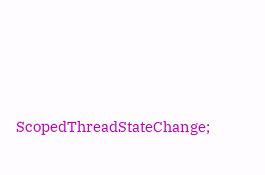ScopedThreadStateChange;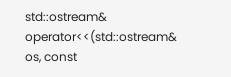std::ostream& operator<<(std::ostream& os, const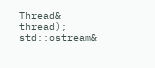Thread& thread);
std::ostream&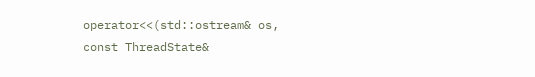operator<<(std::ostream& os, const ThreadState&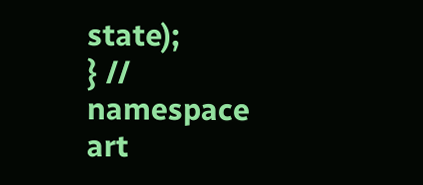state);
} // namespace art